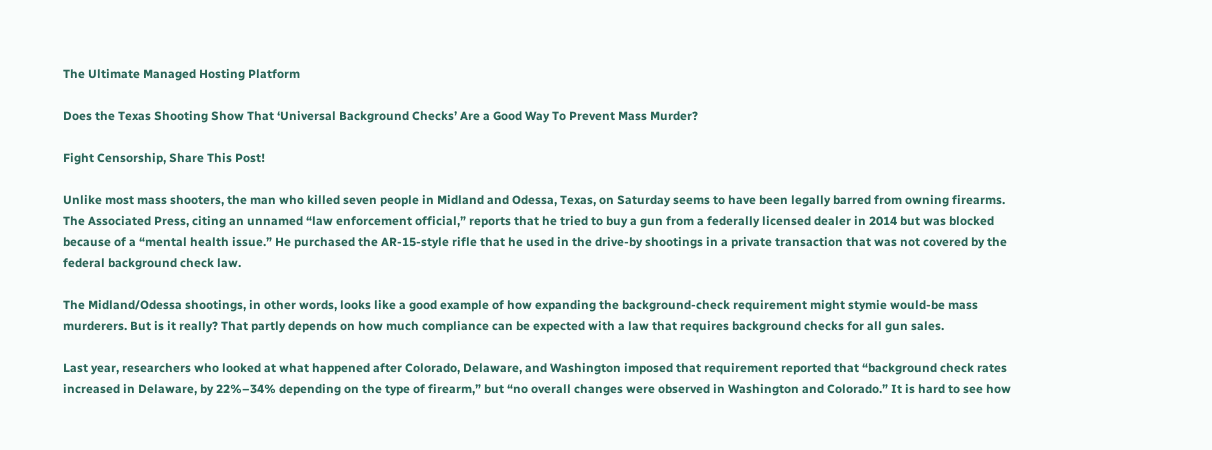The Ultimate Managed Hosting Platform

Does the Texas Shooting Show That ‘Universal Background Checks’ Are a Good Way To Prevent Mass Murder?

Fight Censorship, Share This Post!

Unlike most mass shooters, the man who killed seven people in Midland and Odessa, Texas, on Saturday seems to have been legally barred from owning firearms. The Associated Press, citing an unnamed “law enforcement official,” reports that he tried to buy a gun from a federally licensed dealer in 2014 but was blocked because of a “mental health issue.” He purchased the AR-15-style rifle that he used in the drive-by shootings in a private transaction that was not covered by the federal background check law.

The Midland/Odessa shootings, in other words, looks like a good example of how expanding the background-check requirement might stymie would-be mass murderers. But is it really? That partly depends on how much compliance can be expected with a law that requires background checks for all gun sales.

Last year, researchers who looked at what happened after Colorado, Delaware, and Washington imposed that requirement reported that “background check rates increased in Delaware, by 22%–34% depending on the type of firearm,” but “no overall changes were observed in Washington and Colorado.” It is hard to see how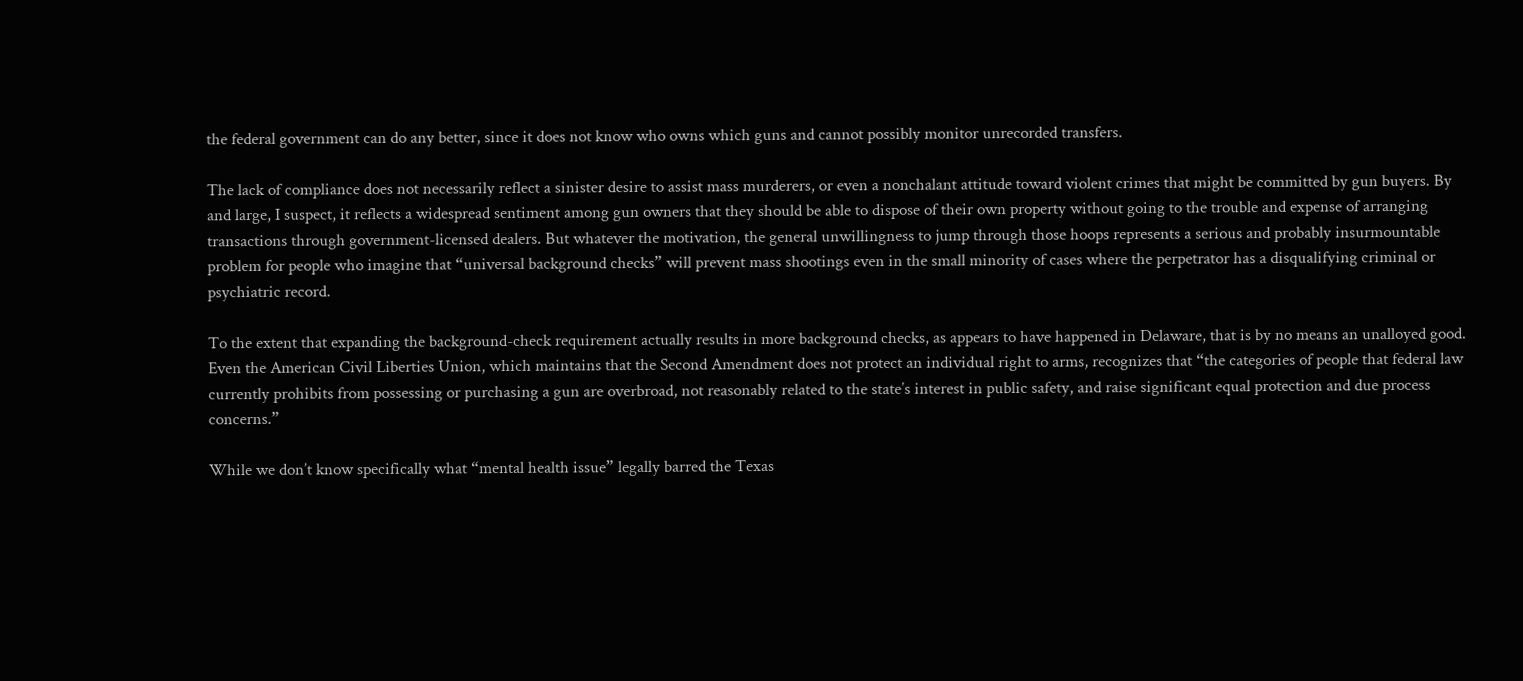the federal government can do any better, since it does not know who owns which guns and cannot possibly monitor unrecorded transfers.

The lack of compliance does not necessarily reflect a sinister desire to assist mass murderers, or even a nonchalant attitude toward violent crimes that might be committed by gun buyers. By and large, I suspect, it reflects a widespread sentiment among gun owners that they should be able to dispose of their own property without going to the trouble and expense of arranging transactions through government-licensed dealers. But whatever the motivation, the general unwillingness to jump through those hoops represents a serious and probably insurmountable problem for people who imagine that “universal background checks” will prevent mass shootings even in the small minority of cases where the perpetrator has a disqualifying criminal or psychiatric record.

To the extent that expanding the background-check requirement actually results in more background checks, as appears to have happened in Delaware, that is by no means an unalloyed good. Even the American Civil Liberties Union, which maintains that the Second Amendment does not protect an individual right to arms, recognizes that “the categories of people that federal law currently prohibits from possessing or purchasing a gun are overbroad, not reasonably related to the state’s interest in public safety, and raise significant equal protection and due process concerns.”

While we don’t know specifically what “mental health issue” legally barred the Texas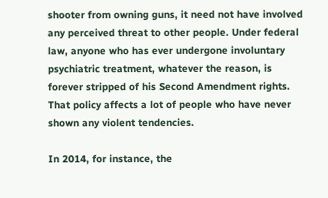shooter from owning guns, it need not have involved any perceived threat to other people. Under federal law, anyone who has ever undergone involuntary psychiatric treatment, whatever the reason, is forever stripped of his Second Amendment rights. That policy affects a lot of people who have never shown any violent tendencies.

In 2014, for instance, the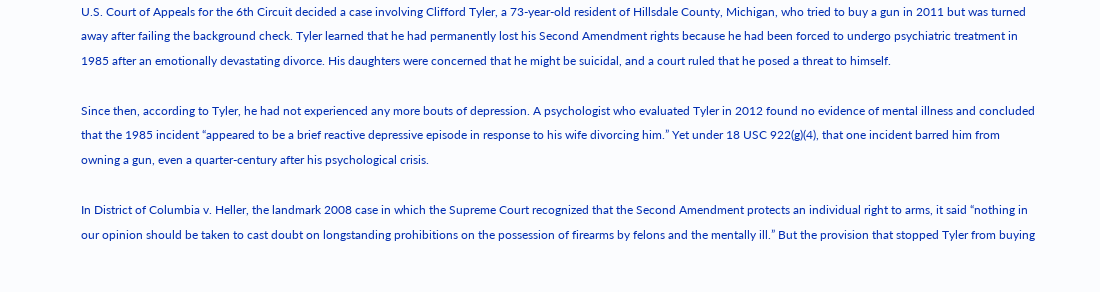U.S. Court of Appeals for the 6th Circuit decided a case involving Clifford Tyler, a 73-year-old resident of Hillsdale County, Michigan, who tried to buy a gun in 2011 but was turned away after failing the background check. Tyler learned that he had permanently lost his Second Amendment rights because he had been forced to undergo psychiatric treatment in 1985 after an emotionally devastating divorce. His daughters were concerned that he might be suicidal, and a court ruled that he posed a threat to himself.

Since then, according to Tyler, he had not experienced any more bouts of depression. A psychologist who evaluated Tyler in 2012 found no evidence of mental illness and concluded that the 1985 incident “appeared to be a brief reactive depressive episode in response to his wife divorcing him.” Yet under 18 USC 922(g)(4), that one incident barred him from owning a gun, even a quarter-century after his psychological crisis.

In District of Columbia v. Heller, the landmark 2008 case in which the Supreme Court recognized that the Second Amendment protects an individual right to arms, it said “nothing in our opinion should be taken to cast doubt on longstanding prohibitions on the possession of firearms by felons and the mentally ill.” But the provision that stopped Tyler from buying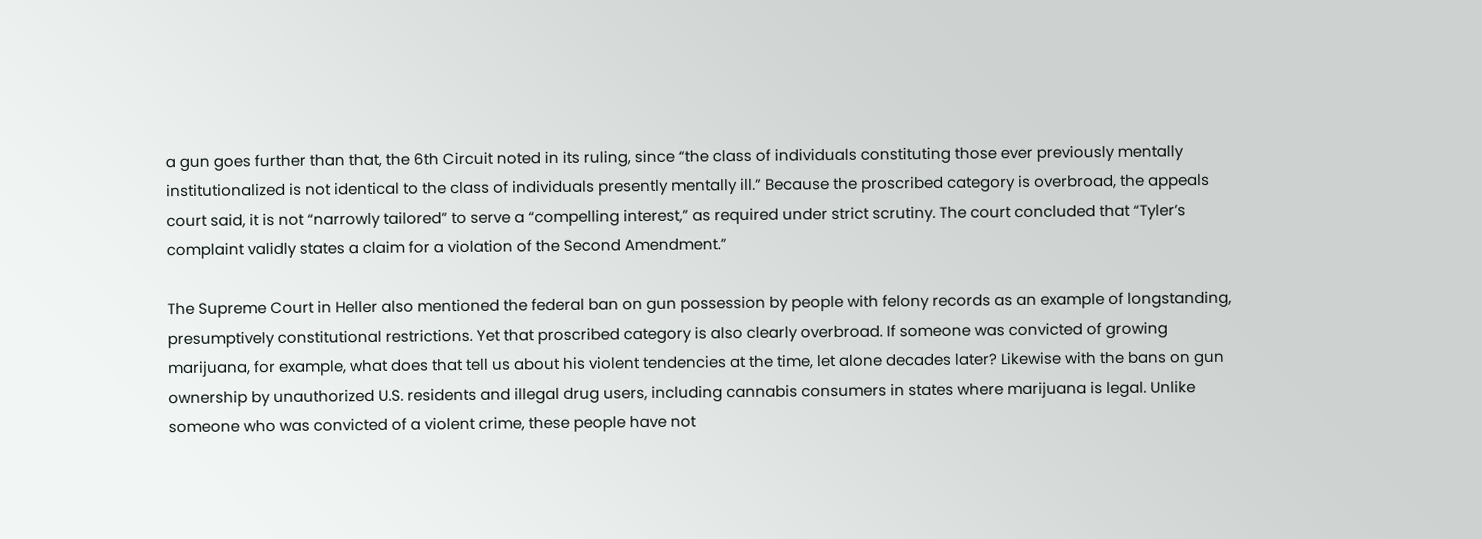a gun goes further than that, the 6th Circuit noted in its ruling, since “the class of individuals constituting those ever previously mentally institutionalized is not identical to the class of individuals presently mentally ill.” Because the proscribed category is overbroad, the appeals court said, it is not “narrowly tailored” to serve a “compelling interest,” as required under strict scrutiny. The court concluded that “Tyler’s complaint validly states a claim for a violation of the Second Amendment.”

The Supreme Court in Heller also mentioned the federal ban on gun possession by people with felony records as an example of longstanding, presumptively constitutional restrictions. Yet that proscribed category is also clearly overbroad. If someone was convicted of growing marijuana, for example, what does that tell us about his violent tendencies at the time, let alone decades later? Likewise with the bans on gun ownership by unauthorized U.S. residents and illegal drug users, including cannabis consumers in states where marijuana is legal. Unlike someone who was convicted of a violent crime, these people have not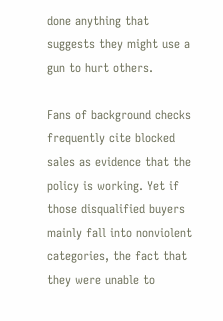done anything that suggests they might use a gun to hurt others.

Fans of background checks frequently cite blocked sales as evidence that the policy is working. Yet if those disqualified buyers mainly fall into nonviolent categories, the fact that they were unable to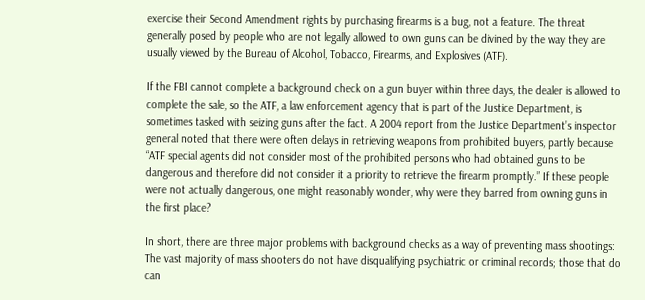exercise their Second Amendment rights by purchasing firearms is a bug, not a feature. The threat generally posed by people who are not legally allowed to own guns can be divined by the way they are usually viewed by the Bureau of Alcohol, Tobacco, Firearms, and Explosives (ATF).

If the FBI cannot complete a background check on a gun buyer within three days, the dealer is allowed to complete the sale, so the ATF, a law enforcement agency that is part of the Justice Department, is sometimes tasked with seizing guns after the fact. A 2004 report from the Justice Department’s inspector general noted that there were often delays in retrieving weapons from prohibited buyers, partly because “ATF special agents did not consider most of the prohibited persons who had obtained guns to be dangerous and therefore did not consider it a priority to retrieve the firearm promptly.” If these people were not actually dangerous, one might reasonably wonder, why were they barred from owning guns in the first place?

In short, there are three major problems with background checks as a way of preventing mass shootings: The vast majority of mass shooters do not have disqualifying psychiatric or criminal records; those that do can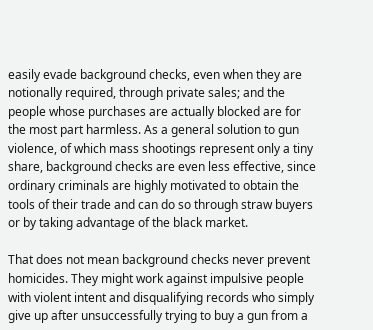easily evade background checks, even when they are notionally required, through private sales; and the people whose purchases are actually blocked are for the most part harmless. As a general solution to gun violence, of which mass shootings represent only a tiny share, background checks are even less effective, since ordinary criminals are highly motivated to obtain the tools of their trade and can do so through straw buyers or by taking advantage of the black market.

That does not mean background checks never prevent homicides. They might work against impulsive people with violent intent and disqualifying records who simply give up after unsuccessfully trying to buy a gun from a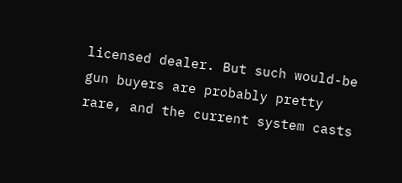licensed dealer. But such would-be gun buyers are probably pretty rare, and the current system casts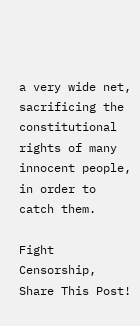a very wide net, sacrificing the constitutional rights of many innocent people, in order to catch them.

Fight Censorship, Share This Post!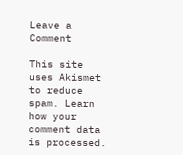Leave a Comment

This site uses Akismet to reduce spam. Learn how your comment data is processed.